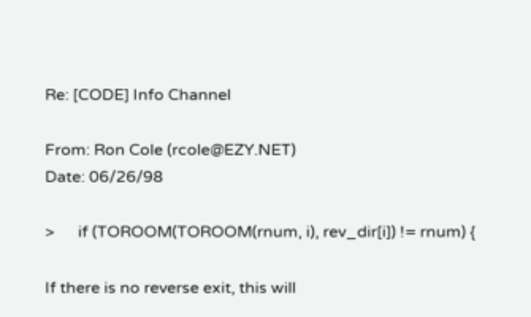Re: [CODE] Info Channel

From: Ron Cole (rcole@EZY.NET)
Date: 06/26/98

>      if (TOROOM(TOROOM(rnum, i), rev_dir[i]) != rnum) {

If there is no reverse exit, this will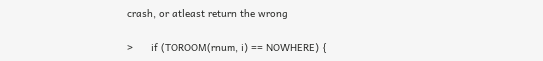crash, or atleast return the wrong

>      if (TOROOM(rnum, i) == NOWHERE) {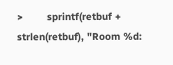>        sprintf(retbuf + strlen(retbuf), "Room %d: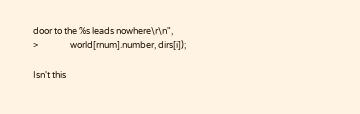door to the %s leads nowhere\r\n",
>                world[rnum].number, dirs[i]);

Isn't this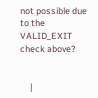not possible due to the VALID_EXIT check above?


     |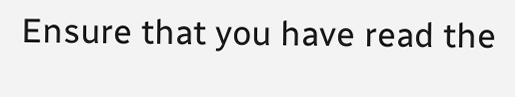Ensure that you have read the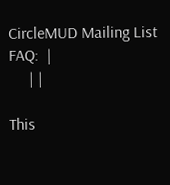CircleMUD Mailing List FAQ:  |
     | |

This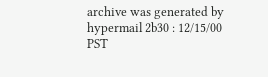archive was generated by hypermail 2b30 : 12/15/00 PST